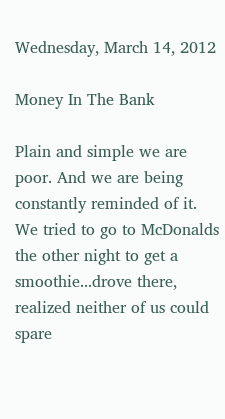Wednesday, March 14, 2012

Money In The Bank

Plain and simple we are poor. And we are being constantly reminded of it. We tried to go to McDonalds  the other night to get a smoothie...drove there, realized neither of us could spare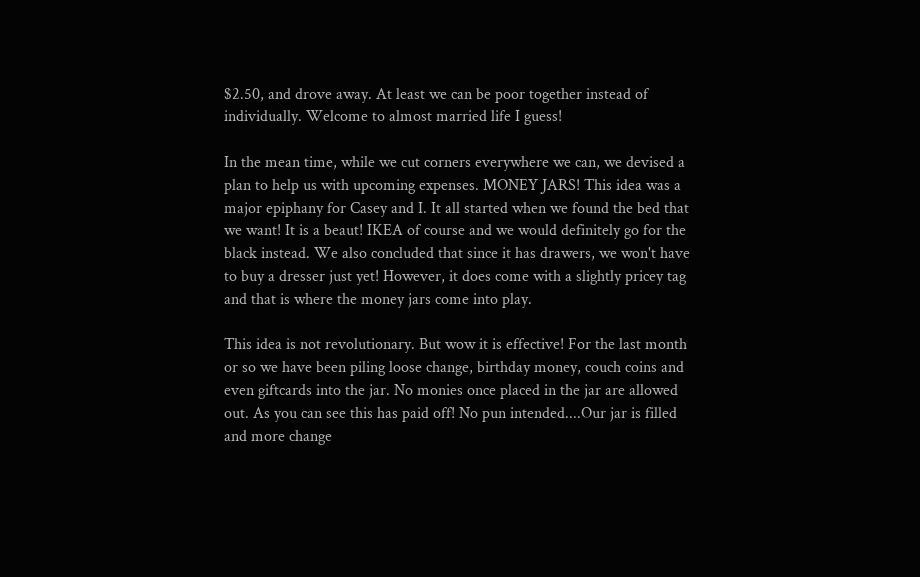$2.50, and drove away. At least we can be poor together instead of individually. Welcome to almost married life I guess!

In the mean time, while we cut corners everywhere we can, we devised a plan to help us with upcoming expenses. MONEY JARS! This idea was a major epiphany for Casey and I. It all started when we found the bed that we want! It is a beaut! IKEA of course and we would definitely go for the black instead. We also concluded that since it has drawers, we won't have to buy a dresser just yet! However, it does come with a slightly pricey tag and that is where the money jars come into play.

This idea is not revolutionary. But wow it is effective! For the last month or so we have been piling loose change, birthday money, couch coins and even giftcards into the jar. No monies once placed in the jar are allowed out. As you can see this has paid off! No pun intended....Our jar is filled and more change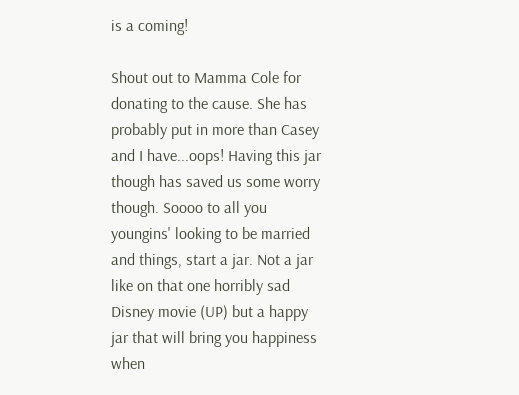is a coming!

Shout out to Mamma Cole for donating to the cause. She has probably put in more than Casey and I have...oops! Having this jar though has saved us some worry though. Soooo to all you youngins' looking to be married and things, start a jar. Not a jar like on that one horribly sad Disney movie (UP) but a happy jar that will bring you happiness when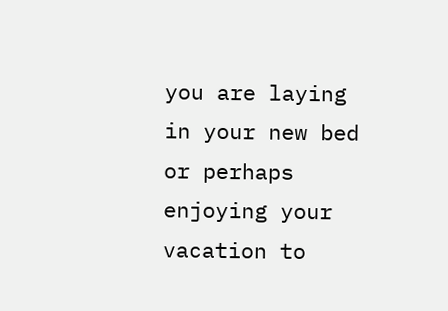you are laying in your new bed or perhaps enjoying your vacation to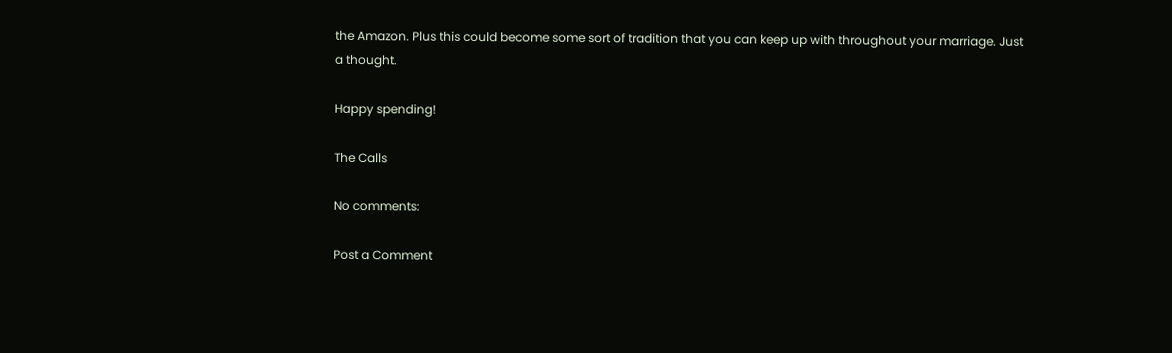the Amazon. Plus this could become some sort of tradition that you can keep up with throughout your marriage. Just a thought.

Happy spending!

The Calls

No comments:

Post a Comment